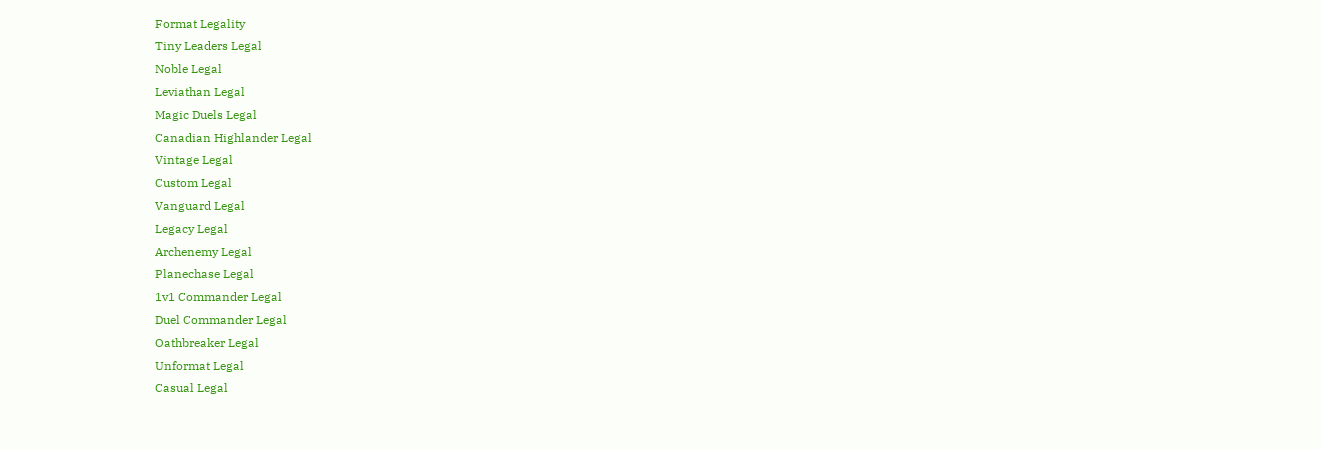Format Legality
Tiny Leaders Legal
Noble Legal
Leviathan Legal
Magic Duels Legal
Canadian Highlander Legal
Vintage Legal
Custom Legal
Vanguard Legal
Legacy Legal
Archenemy Legal
Planechase Legal
1v1 Commander Legal
Duel Commander Legal
Oathbreaker Legal
Unformat Legal
Casual Legal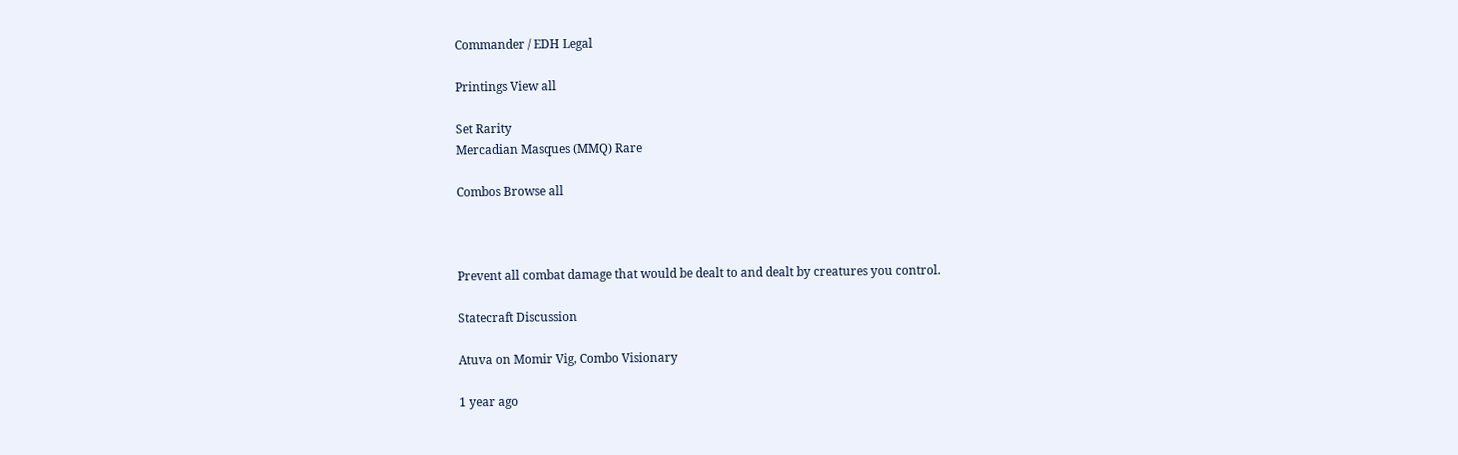Commander / EDH Legal

Printings View all

Set Rarity
Mercadian Masques (MMQ) Rare

Combos Browse all



Prevent all combat damage that would be dealt to and dealt by creatures you control.

Statecraft Discussion

Atuva on Momir Vig, Combo Visionary

1 year ago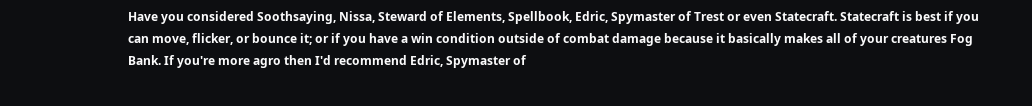Have you considered Soothsaying, Nissa, Steward of Elements, Spellbook, Edric, Spymaster of Trest or even Statecraft. Statecraft is best if you can move, flicker, or bounce it; or if you have a win condition outside of combat damage because it basically makes all of your creatures Fog Bank. If you're more agro then I'd recommend Edric, Spymaster of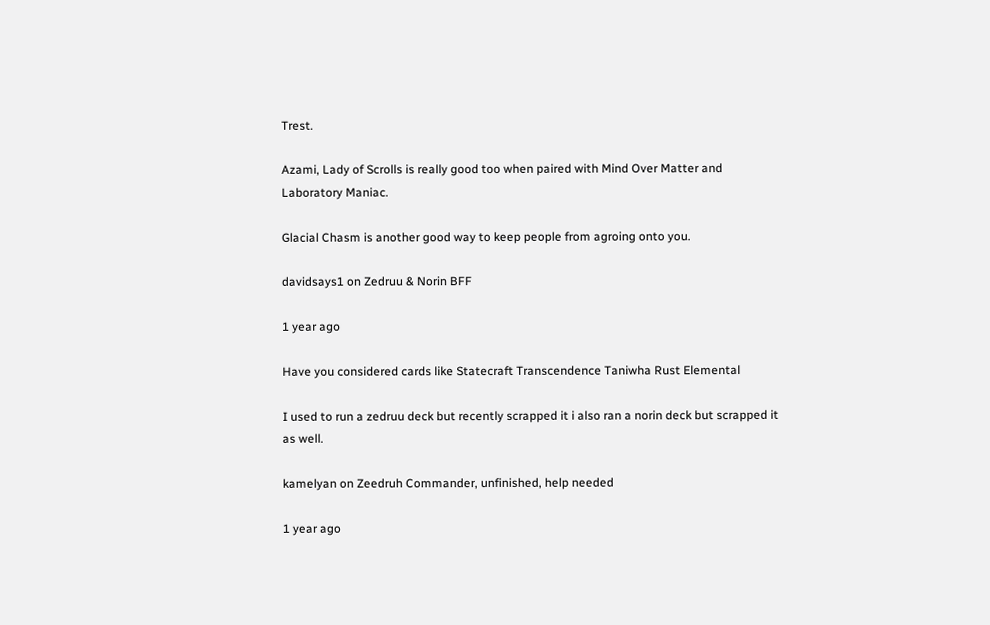Trest.

Azami, Lady of Scrolls is really good too when paired with Mind Over Matter and Laboratory Maniac.

Glacial Chasm is another good way to keep people from agroing onto you.

davidsays1 on Zedruu & Norin BFF

1 year ago

Have you considered cards like Statecraft Transcendence Taniwha Rust Elemental

I used to run a zedruu deck but recently scrapped it i also ran a norin deck but scrapped it as well.

kamelyan on Zeedruh Commander, unfinished, help needed

1 year ago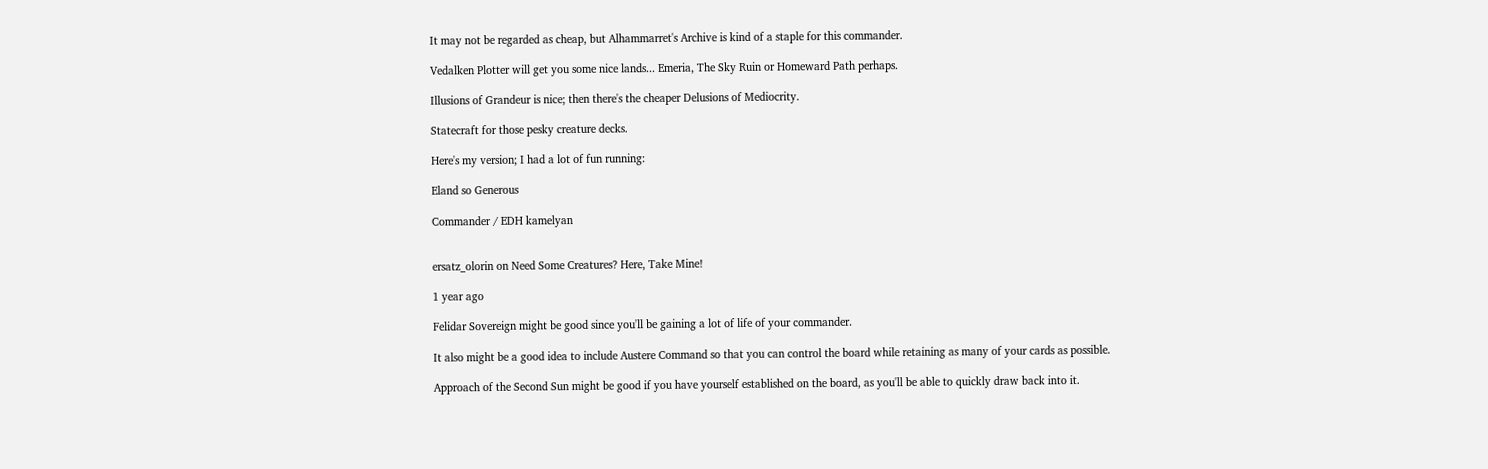It may not be regarded as cheap, but Alhammarret's Archive is kind of a staple for this commander.

Vedalken Plotter will get you some nice lands... Emeria, The Sky Ruin or Homeward Path perhaps.

Illusions of Grandeur is nice; then there's the cheaper Delusions of Mediocrity.

Statecraft for those pesky creature decks.

Here's my version; I had a lot of fun running:

Eland so Generous

Commander / EDH kamelyan


ersatz_olorin on Need Some Creatures? Here, Take Mine!

1 year ago

Felidar Sovereign might be good since you'll be gaining a lot of life of your commander.

It also might be a good idea to include Austere Command so that you can control the board while retaining as many of your cards as possible.

Approach of the Second Sun might be good if you have yourself established on the board, as you'll be able to quickly draw back into it.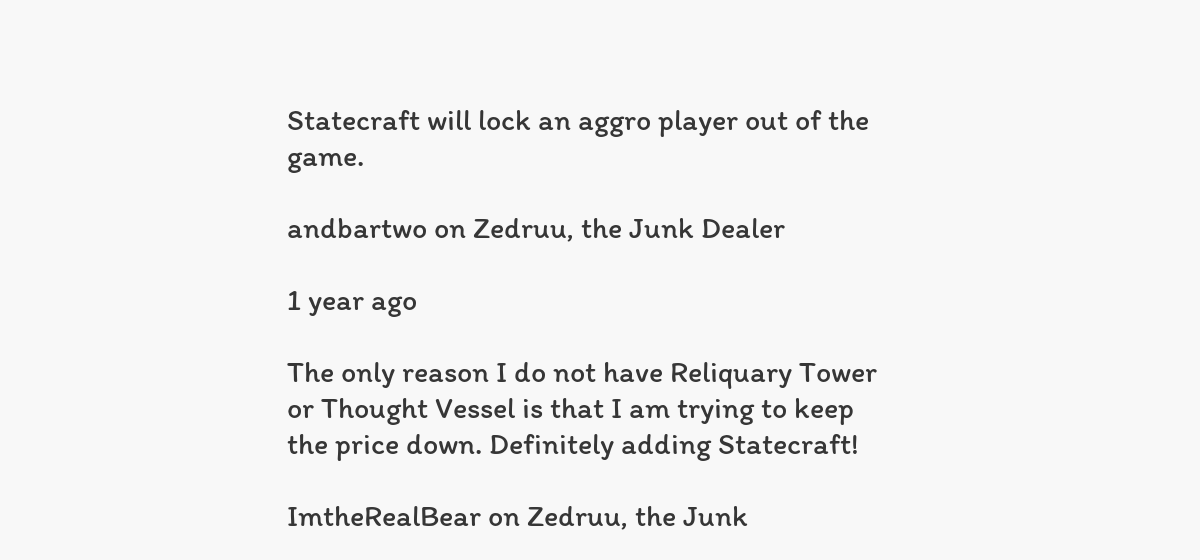Statecraft will lock an aggro player out of the game.

andbartwo on Zedruu, the Junk Dealer

1 year ago

The only reason I do not have Reliquary Tower or Thought Vessel is that I am trying to keep the price down. Definitely adding Statecraft!

ImtheRealBear on Zedruu, the Junk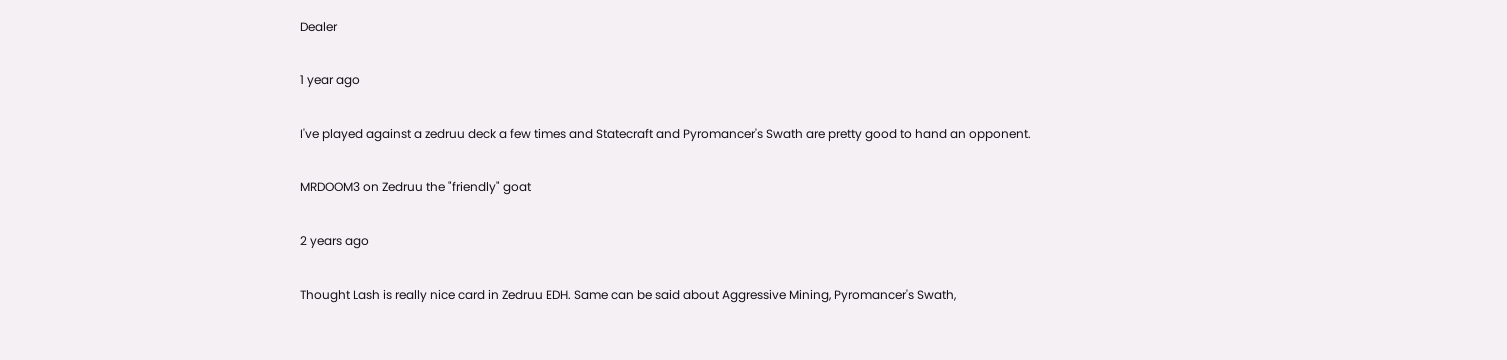Dealer

1 year ago

I've played against a zedruu deck a few times and Statecraft and Pyromancer's Swath are pretty good to hand an opponent.

MRDOOM3 on Zedruu the "friendly" goat

2 years ago

Thought Lash is really nice card in Zedruu EDH. Same can be said about Aggressive Mining, Pyromancer's Swath,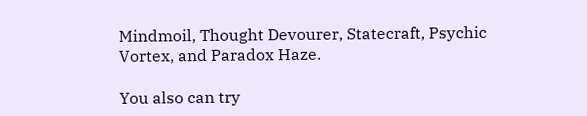Mindmoil, Thought Devourer, Statecraft, Psychic Vortex, and Paradox Haze.

You also can try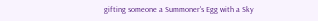gifting someone a Summoner's Egg with a Sky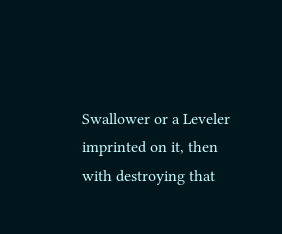Swallower or a Leveler imprinted on it, then with destroying that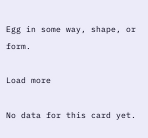Egg in some way, shape, or form.

Load more

No data for this card yet.